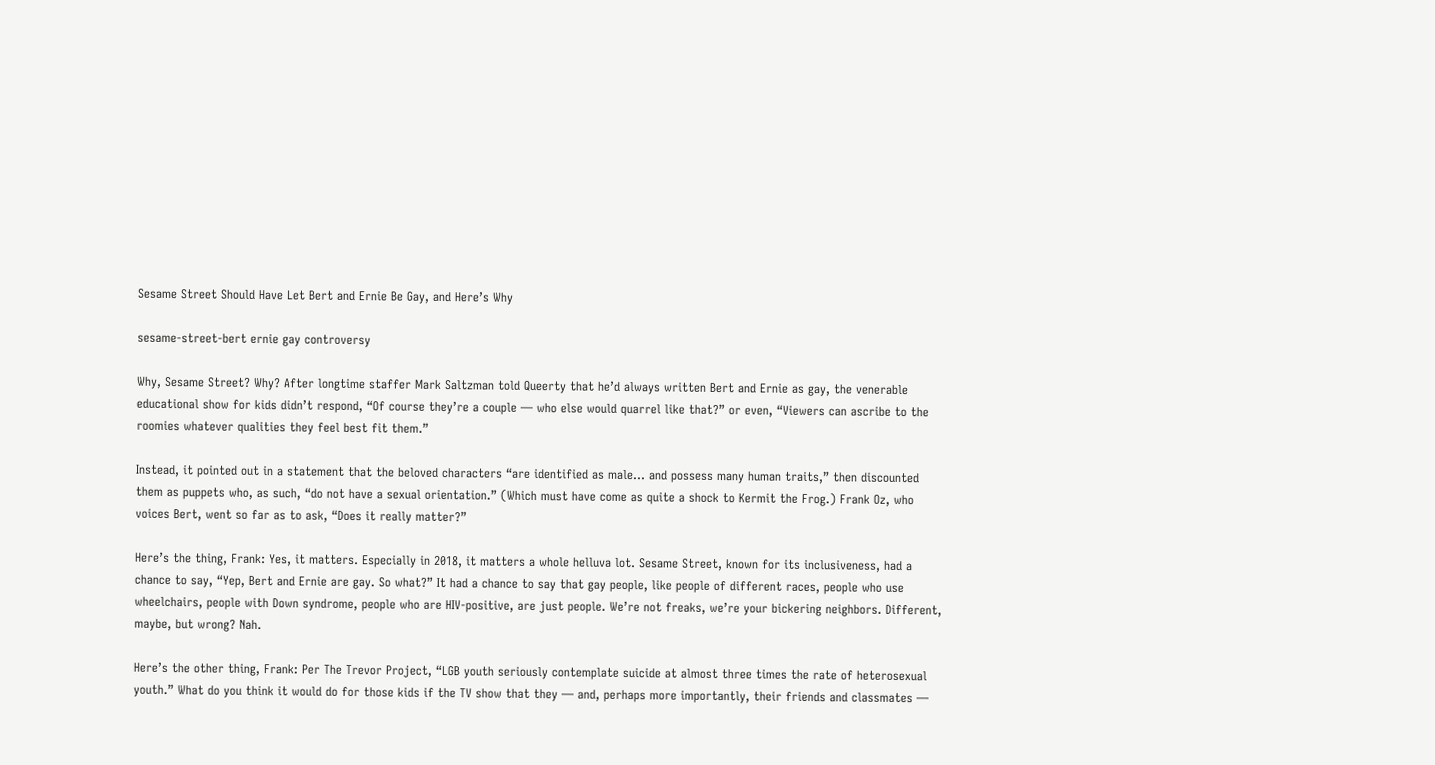Sesame Street Should Have Let Bert and Ernie Be Gay, and Here’s Why

sesame-street-bert ernie gay controversy

Why, Sesame Street? Why? After longtime staffer Mark Saltzman told Queerty that he’d always written Bert and Ernie as gay, the venerable educational show for kids didn’t respond, “Of course they’re a couple — who else would quarrel like that?” or even, “Viewers can ascribe to the roomies whatever qualities they feel best fit them.”

Instead, it pointed out in a statement that the beloved characters “are identified as male… and possess many human traits,” then discounted them as puppets who, as such, “do not have a sexual orientation.” (Which must have come as quite a shock to Kermit the Frog.) Frank Oz, who voices Bert, went so far as to ask, “Does it really matter?”

Here’s the thing, Frank: Yes, it matters. Especially in 2018, it matters a whole helluva lot. Sesame Street, known for its inclusiveness, had a chance to say, “Yep, Bert and Ernie are gay. So what?” It had a chance to say that gay people, like people of different races, people who use wheelchairs, people with Down syndrome, people who are HIV-positive, are just people. We’re not freaks, we’re your bickering neighbors. Different, maybe, but wrong? Nah.

Here’s the other thing, Frank: Per The Trevor Project, “LGB youth seriously contemplate suicide at almost three times the rate of heterosexual youth.” What do you think it would do for those kids if the TV show that they — and, perhaps more importantly, their friends and classmates —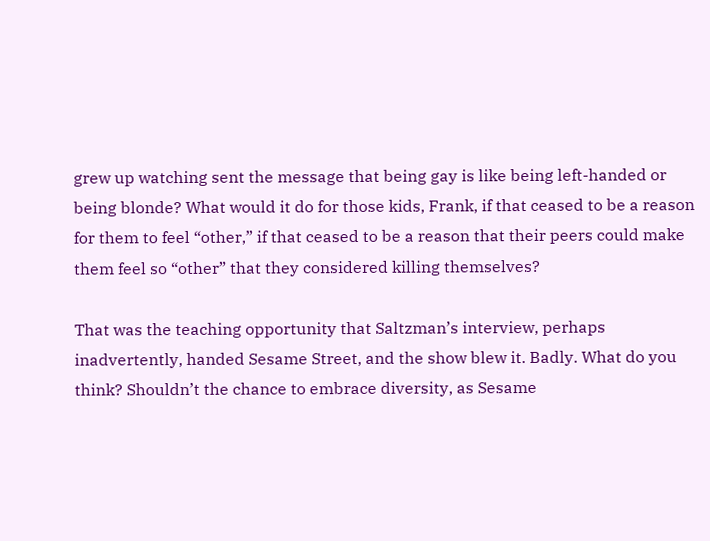grew up watching sent the message that being gay is like being left-handed or being blonde? What would it do for those kids, Frank, if that ceased to be a reason for them to feel “other,” if that ceased to be a reason that their peers could make them feel so “other” that they considered killing themselves?

That was the teaching opportunity that Saltzman’s interview, perhaps inadvertently, handed Sesame Street, and the show blew it. Badly. What do you think? Shouldn’t the chance to embrace diversity, as Sesame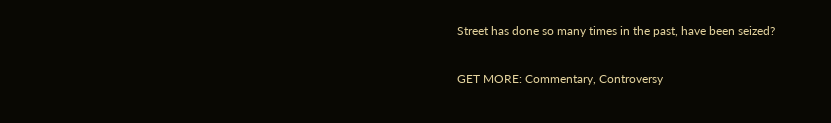Street has done so many times in the past, have been seized?

GET MORE: Commentary, Controversy